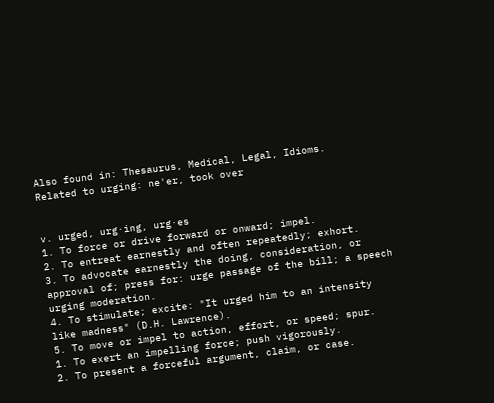Also found in: Thesaurus, Medical, Legal, Idioms.
Related to urging: ne'er, took over


v. urged, urg·ing, urg·es
1. To force or drive forward or onward; impel.
2. To entreat earnestly and often repeatedly; exhort.
3. To advocate earnestly the doing, consideration, or approval of; press for: urge passage of the bill; a speech urging moderation.
4. To stimulate; excite: "It urged him to an intensity like madness" (D.H. Lawrence).
5. To move or impel to action, effort, or speed; spur.
1. To exert an impelling force; push vigorously.
2. To present a forceful argument, claim, or case.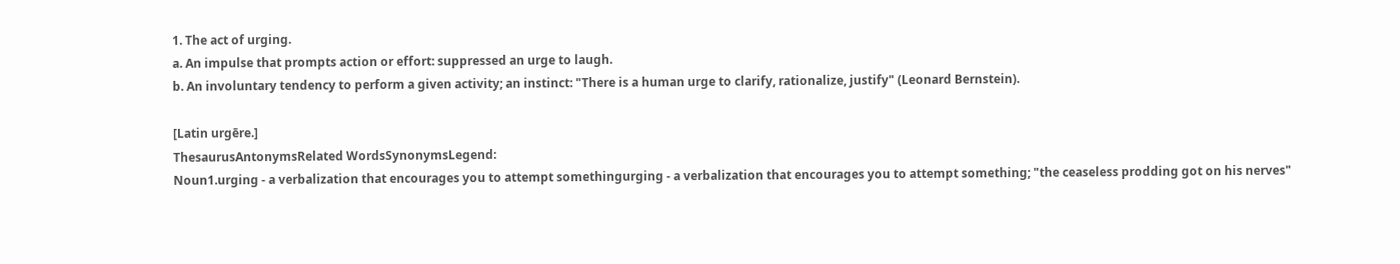1. The act of urging.
a. An impulse that prompts action or effort: suppressed an urge to laugh.
b. An involuntary tendency to perform a given activity; an instinct: "There is a human urge to clarify, rationalize, justify" (Leonard Bernstein).

[Latin urgēre.]
ThesaurusAntonymsRelated WordsSynonymsLegend:
Noun1.urging - a verbalization that encourages you to attempt somethingurging - a verbalization that encourages you to attempt something; "the ceaseless prodding got on his nerves"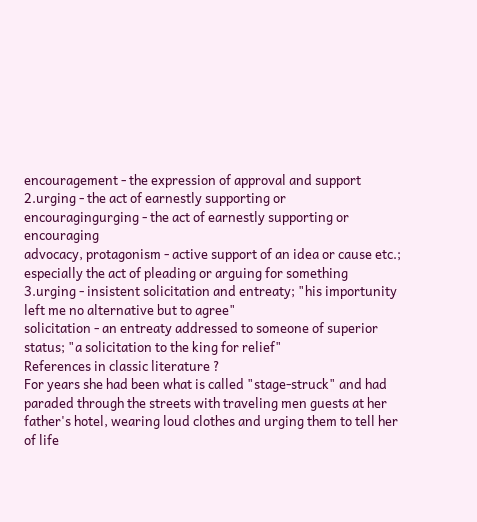encouragement - the expression of approval and support
2.urging - the act of earnestly supporting or encouragingurging - the act of earnestly supporting or encouraging
advocacy, protagonism - active support of an idea or cause etc.; especially the act of pleading or arguing for something
3.urging - insistent solicitation and entreaty; "his importunity left me no alternative but to agree"
solicitation - an entreaty addressed to someone of superior status; "a solicitation to the king for relief"
References in classic literature ?
For years she had been what is called "stage-struck" and had paraded through the streets with traveling men guests at her father's hotel, wearing loud clothes and urging them to tell her of life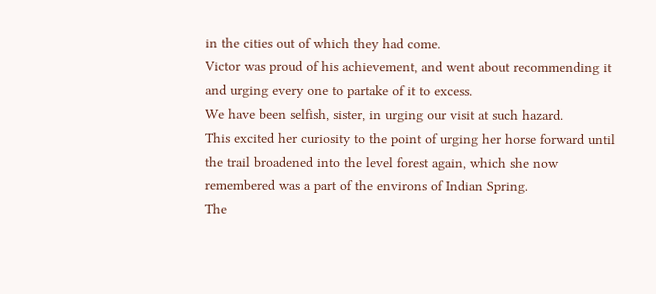in the cities out of which they had come.
Victor was proud of his achievement, and went about recommending it and urging every one to partake of it to excess.
We have been selfish, sister, in urging our visit at such hazard.
This excited her curiosity to the point of urging her horse forward until the trail broadened into the level forest again, which she now remembered was a part of the environs of Indian Spring.
The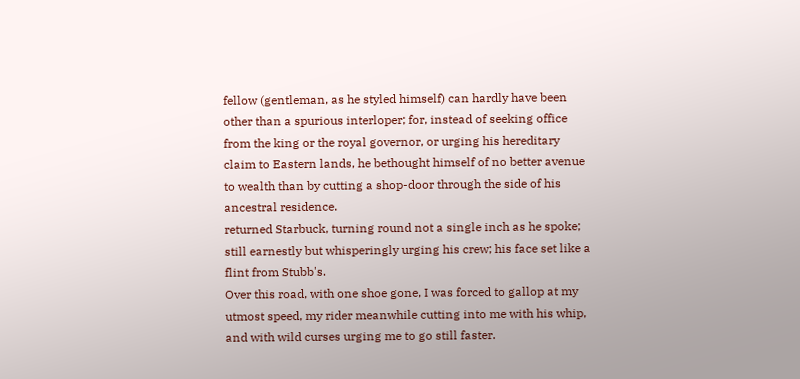fellow (gentleman, as he styled himself) can hardly have been other than a spurious interloper; for, instead of seeking office from the king or the royal governor, or urging his hereditary claim to Eastern lands, he bethought himself of no better avenue to wealth than by cutting a shop-door through the side of his ancestral residence.
returned Starbuck, turning round not a single inch as he spoke; still earnestly but whisperingly urging his crew; his face set like a flint from Stubb's.
Over this road, with one shoe gone, I was forced to gallop at my utmost speed, my rider meanwhile cutting into me with his whip, and with wild curses urging me to go still faster.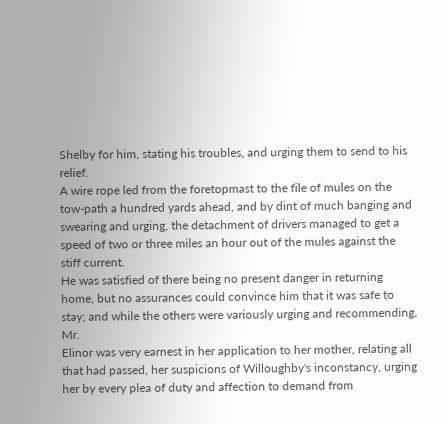Shelby for him, stating his troubles, and urging them to send to his relief.
A wire rope led from the foretopmast to the file of mules on the tow-path a hundred yards ahead, and by dint of much banging and swearing and urging, the detachment of drivers managed to get a speed of two or three miles an hour out of the mules against the stiff current.
He was satisfied of there being no present danger in returning home, but no assurances could convince him that it was safe to stay; and while the others were variously urging and recommending, Mr.
Elinor was very earnest in her application to her mother, relating all that had passed, her suspicions of Willoughby's inconstancy, urging her by every plea of duty and affection to demand from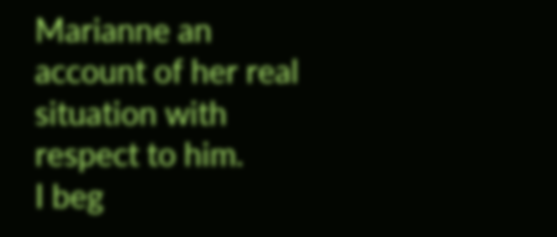Marianne an account of her real situation with respect to him.
I beg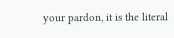your pardon, it is the literal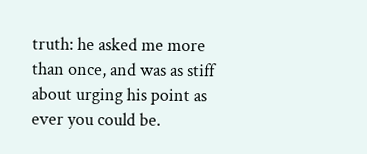truth: he asked me more than once, and was as stiff about urging his point as ever you could be.